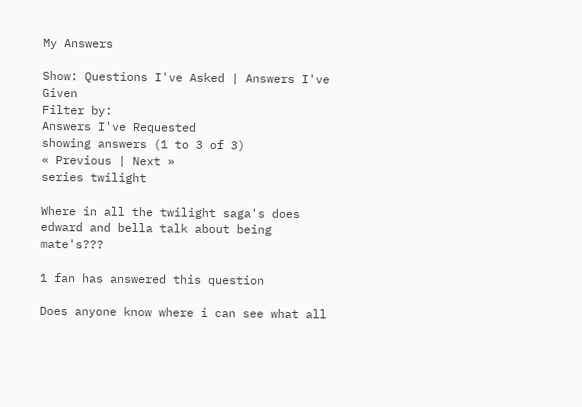My Answers

Show: Questions I've Asked | Answers I've Given
Filter by:
Answers I've Requested
showing answers (1 to 3 of 3)
« Previous | Next »
series twilight

Where in all the twilight saga's does edward and bella talk about being mate's???

1 fan has answered this question

Does anyone know where i can see what all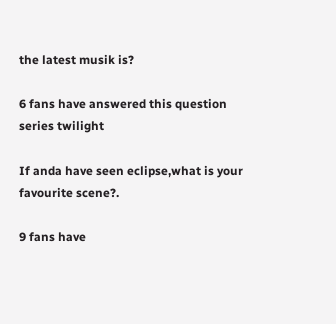the latest musik is?

6 fans have answered this question
series twilight

If anda have seen eclipse,what is your favourite scene?.

9 fans have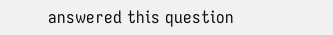answered this question